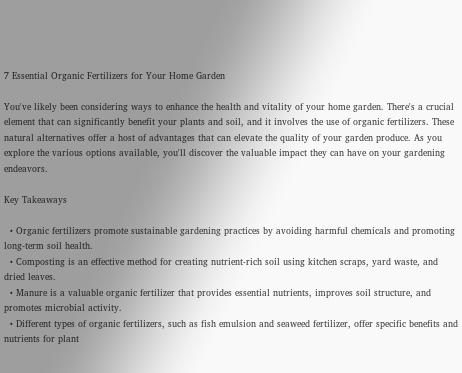7 Essential Organic Fertilizers for Your Home Garden

You've likely been considering ways to enhance the health and vitality of your home garden. There's a crucial element that can significantly benefit your plants and soil, and it involves the use of organic fertilizers. These natural alternatives offer a host of advantages that can elevate the quality of your garden produce. As you explore the various options available, you'll discover the valuable impact they can have on your gardening endeavors.

Key Takeaways

  • Organic fertilizers promote sustainable gardening practices by avoiding harmful chemicals and promoting long-term soil health.
  • Composting is an effective method for creating nutrient-rich soil using kitchen scraps, yard waste, and dried leaves.
  • Manure is a valuable organic fertilizer that provides essential nutrients, improves soil structure, and promotes microbial activity.
  • Different types of organic fertilizers, such as fish emulsion and seaweed fertilizer, offer specific benefits and nutrients for plant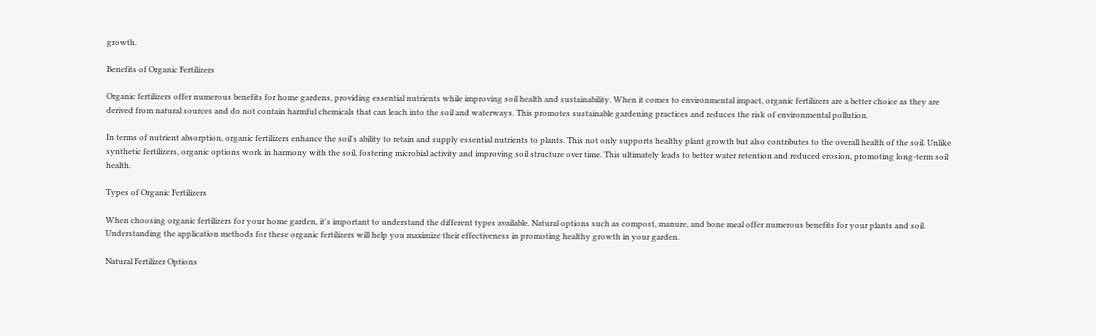growth.

Benefits of Organic Fertilizers

Organic fertilizers offer numerous benefits for home gardens, providing essential nutrients while improving soil health and sustainability. When it comes to environmental impact, organic fertilizers are a better choice as they are derived from natural sources and do not contain harmful chemicals that can leach into the soil and waterways. This promotes sustainable gardening practices and reduces the risk of environmental pollution.

In terms of nutrient absorption, organic fertilizers enhance the soil's ability to retain and supply essential nutrients to plants. This not only supports healthy plant growth but also contributes to the overall health of the soil. Unlike synthetic fertilizers, organic options work in harmony with the soil, fostering microbial activity and improving soil structure over time. This ultimately leads to better water retention and reduced erosion, promoting long-term soil health.

Types of Organic Fertilizers

When choosing organic fertilizers for your home garden, it's important to understand the different types available. Natural options such as compost, manure, and bone meal offer numerous benefits for your plants and soil. Understanding the application methods for these organic fertilizers will help you maximize their effectiveness in promoting healthy growth in your garden.

Natural Fertilizer Options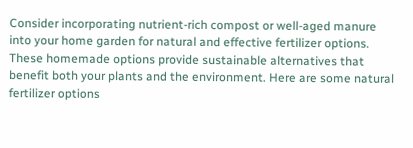Consider incorporating nutrient-rich compost or well-aged manure into your home garden for natural and effective fertilizer options. These homemade options provide sustainable alternatives that benefit both your plants and the environment. Here are some natural fertilizer options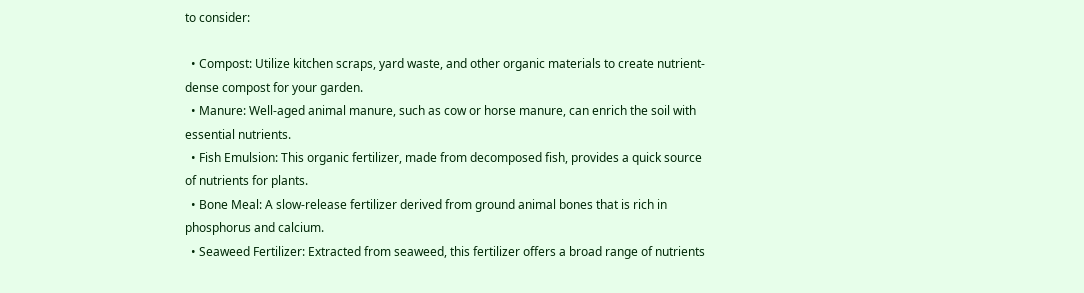to consider:

  • Compost: Utilize kitchen scraps, yard waste, and other organic materials to create nutrient-dense compost for your garden.
  • Manure: Well-aged animal manure, such as cow or horse manure, can enrich the soil with essential nutrients.
  • Fish Emulsion: This organic fertilizer, made from decomposed fish, provides a quick source of nutrients for plants.
  • Bone Meal: A slow-release fertilizer derived from ground animal bones that is rich in phosphorus and calcium.
  • Seaweed Fertilizer: Extracted from seaweed, this fertilizer offers a broad range of nutrients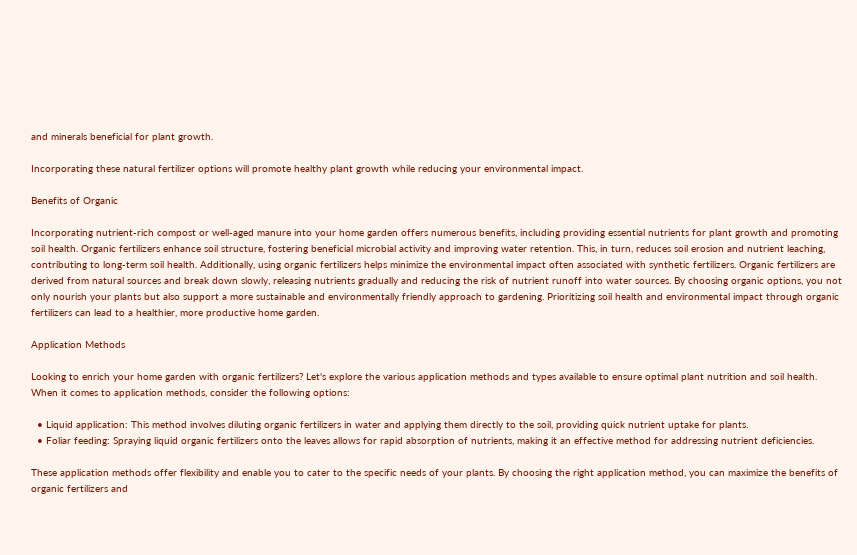and minerals beneficial for plant growth.

Incorporating these natural fertilizer options will promote healthy plant growth while reducing your environmental impact.

Benefits of Organic

Incorporating nutrient-rich compost or well-aged manure into your home garden offers numerous benefits, including providing essential nutrients for plant growth and promoting soil health. Organic fertilizers enhance soil structure, fostering beneficial microbial activity and improving water retention. This, in turn, reduces soil erosion and nutrient leaching, contributing to long-term soil health. Additionally, using organic fertilizers helps minimize the environmental impact often associated with synthetic fertilizers. Organic fertilizers are derived from natural sources and break down slowly, releasing nutrients gradually and reducing the risk of nutrient runoff into water sources. By choosing organic options, you not only nourish your plants but also support a more sustainable and environmentally friendly approach to gardening. Prioritizing soil health and environmental impact through organic fertilizers can lead to a healthier, more productive home garden.

Application Methods

Looking to enrich your home garden with organic fertilizers? Let's explore the various application methods and types available to ensure optimal plant nutrition and soil health. When it comes to application methods, consider the following options:

  • Liquid application: This method involves diluting organic fertilizers in water and applying them directly to the soil, providing quick nutrient uptake for plants.
  • Foliar feeding: Spraying liquid organic fertilizers onto the leaves allows for rapid absorption of nutrients, making it an effective method for addressing nutrient deficiencies.

These application methods offer flexibility and enable you to cater to the specific needs of your plants. By choosing the right application method, you can maximize the benefits of organic fertilizers and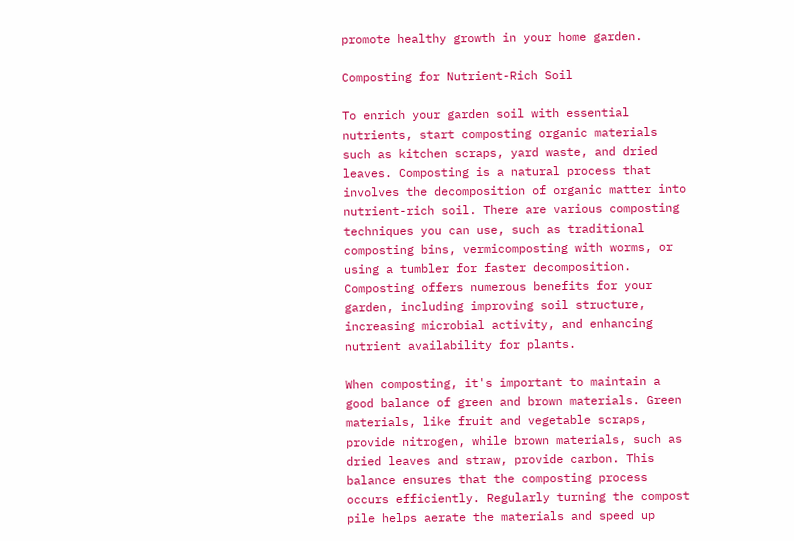promote healthy growth in your home garden.

Composting for Nutrient-Rich Soil

To enrich your garden soil with essential nutrients, start composting organic materials such as kitchen scraps, yard waste, and dried leaves. Composting is a natural process that involves the decomposition of organic matter into nutrient-rich soil. There are various composting techniques you can use, such as traditional composting bins, vermicomposting with worms, or using a tumbler for faster decomposition. Composting offers numerous benefits for your garden, including improving soil structure, increasing microbial activity, and enhancing nutrient availability for plants.

When composting, it's important to maintain a good balance of green and brown materials. Green materials, like fruit and vegetable scraps, provide nitrogen, while brown materials, such as dried leaves and straw, provide carbon. This balance ensures that the composting process occurs efficiently. Regularly turning the compost pile helps aerate the materials and speed up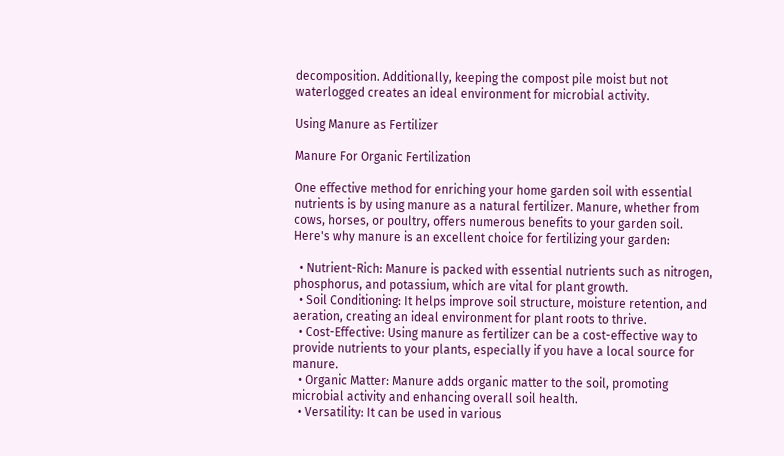decomposition. Additionally, keeping the compost pile moist but not waterlogged creates an ideal environment for microbial activity.

Using Manure as Fertilizer

Manure For Organic Fertilization

One effective method for enriching your home garden soil with essential nutrients is by using manure as a natural fertilizer. Manure, whether from cows, horses, or poultry, offers numerous benefits to your garden soil. Here's why manure is an excellent choice for fertilizing your garden:

  • Nutrient-Rich: Manure is packed with essential nutrients such as nitrogen, phosphorus, and potassium, which are vital for plant growth.
  • Soil Conditioning: It helps improve soil structure, moisture retention, and aeration, creating an ideal environment for plant roots to thrive.
  • Cost-Effective: Using manure as fertilizer can be a cost-effective way to provide nutrients to your plants, especially if you have a local source for manure.
  • Organic Matter: Manure adds organic matter to the soil, promoting microbial activity and enhancing overall soil health.
  • Versatility: It can be used in various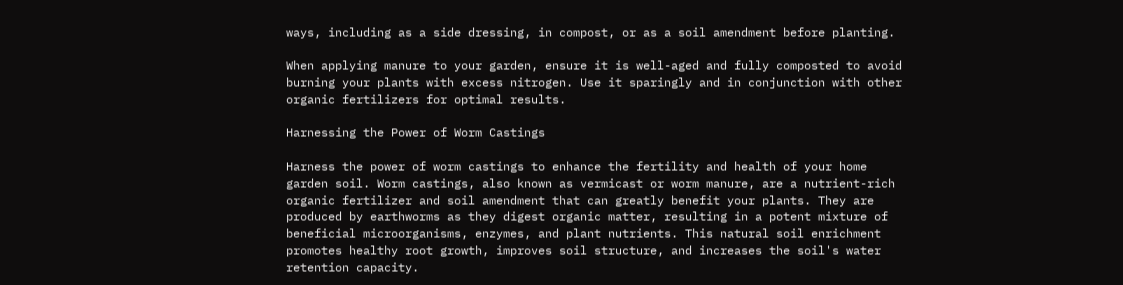ways, including as a side dressing, in compost, or as a soil amendment before planting.

When applying manure to your garden, ensure it is well-aged and fully composted to avoid burning your plants with excess nitrogen. Use it sparingly and in conjunction with other organic fertilizers for optimal results.

Harnessing the Power of Worm Castings

Harness the power of worm castings to enhance the fertility and health of your home garden soil. Worm castings, also known as vermicast or worm manure, are a nutrient-rich organic fertilizer and soil amendment that can greatly benefit your plants. They are produced by earthworms as they digest organic matter, resulting in a potent mixture of beneficial microorganisms, enzymes, and plant nutrients. This natural soil enrichment promotes healthy root growth, improves soil structure, and increases the soil's water retention capacity.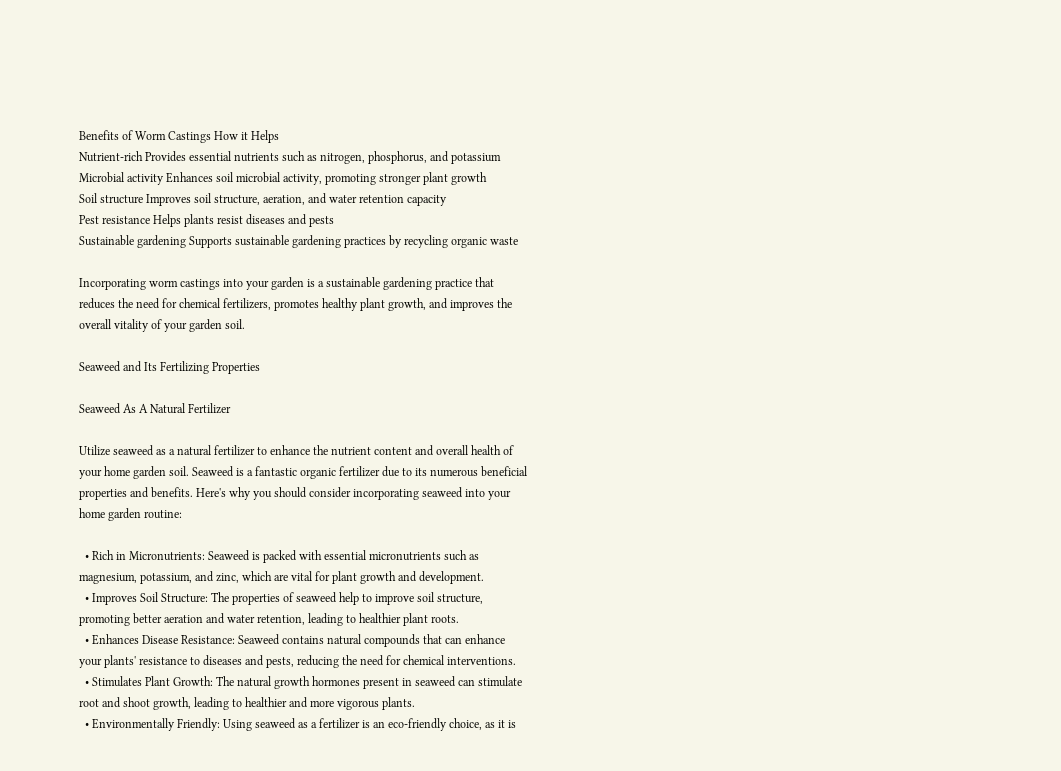Benefits of Worm Castings How it Helps
Nutrient-rich Provides essential nutrients such as nitrogen, phosphorus, and potassium
Microbial activity Enhances soil microbial activity, promoting stronger plant growth
Soil structure Improves soil structure, aeration, and water retention capacity
Pest resistance Helps plants resist diseases and pests
Sustainable gardening Supports sustainable gardening practices by recycling organic waste

Incorporating worm castings into your garden is a sustainable gardening practice that reduces the need for chemical fertilizers, promotes healthy plant growth, and improves the overall vitality of your garden soil.

Seaweed and Its Fertilizing Properties

Seaweed As A Natural Fertilizer

Utilize seaweed as a natural fertilizer to enhance the nutrient content and overall health of your home garden soil. Seaweed is a fantastic organic fertilizer due to its numerous beneficial properties and benefits. Here's why you should consider incorporating seaweed into your home garden routine:

  • Rich in Micronutrients: Seaweed is packed with essential micronutrients such as magnesium, potassium, and zinc, which are vital for plant growth and development.
  • Improves Soil Structure: The properties of seaweed help to improve soil structure, promoting better aeration and water retention, leading to healthier plant roots.
  • Enhances Disease Resistance: Seaweed contains natural compounds that can enhance your plants' resistance to diseases and pests, reducing the need for chemical interventions.
  • Stimulates Plant Growth: The natural growth hormones present in seaweed can stimulate root and shoot growth, leading to healthier and more vigorous plants.
  • Environmentally Friendly: Using seaweed as a fertilizer is an eco-friendly choice, as it is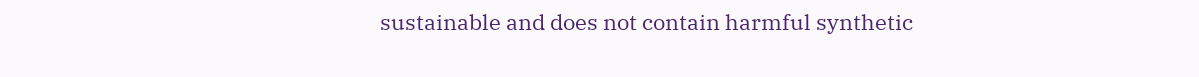sustainable and does not contain harmful synthetic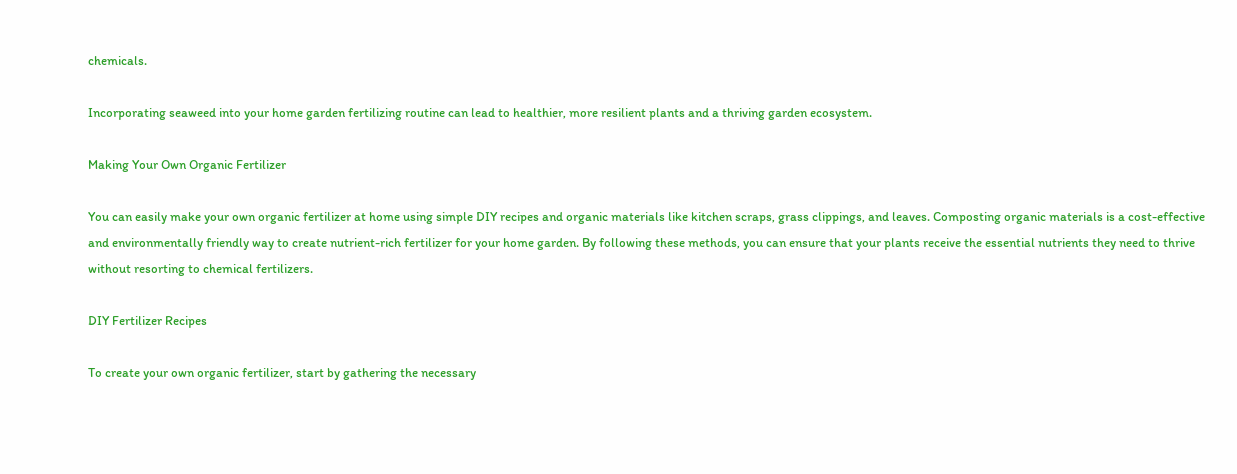chemicals.

Incorporating seaweed into your home garden fertilizing routine can lead to healthier, more resilient plants and a thriving garden ecosystem.

Making Your Own Organic Fertilizer

You can easily make your own organic fertilizer at home using simple DIY recipes and organic materials like kitchen scraps, grass clippings, and leaves. Composting organic materials is a cost-effective and environmentally friendly way to create nutrient-rich fertilizer for your home garden. By following these methods, you can ensure that your plants receive the essential nutrients they need to thrive without resorting to chemical fertilizers.

DIY Fertilizer Recipes

To create your own organic fertilizer, start by gathering the necessary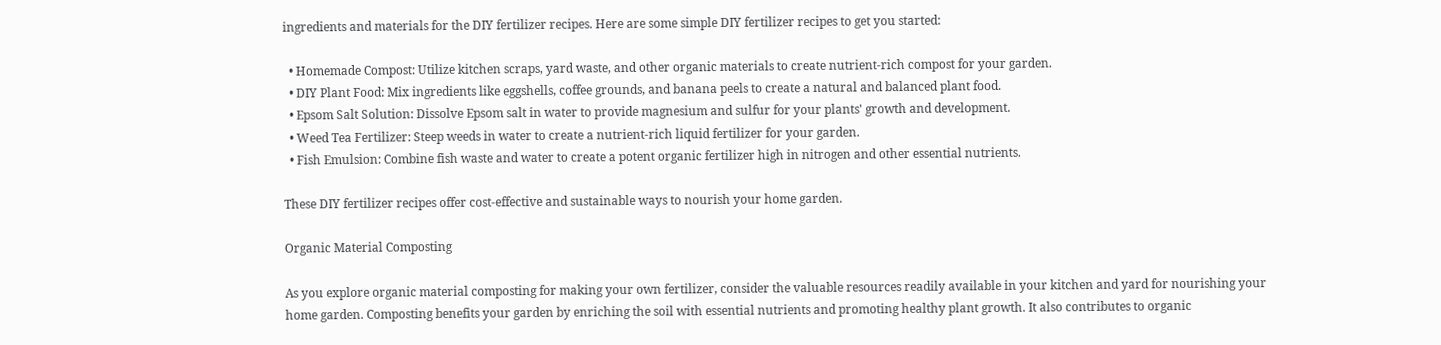ingredients and materials for the DIY fertilizer recipes. Here are some simple DIY fertilizer recipes to get you started:

  • Homemade Compost: Utilize kitchen scraps, yard waste, and other organic materials to create nutrient-rich compost for your garden.
  • DIY Plant Food: Mix ingredients like eggshells, coffee grounds, and banana peels to create a natural and balanced plant food.
  • Epsom Salt Solution: Dissolve Epsom salt in water to provide magnesium and sulfur for your plants' growth and development.
  • Weed Tea Fertilizer: Steep weeds in water to create a nutrient-rich liquid fertilizer for your garden.
  • Fish Emulsion: Combine fish waste and water to create a potent organic fertilizer high in nitrogen and other essential nutrients.

These DIY fertilizer recipes offer cost-effective and sustainable ways to nourish your home garden.

Organic Material Composting

As you explore organic material composting for making your own fertilizer, consider the valuable resources readily available in your kitchen and yard for nourishing your home garden. Composting benefits your garden by enriching the soil with essential nutrients and promoting healthy plant growth. It also contributes to organic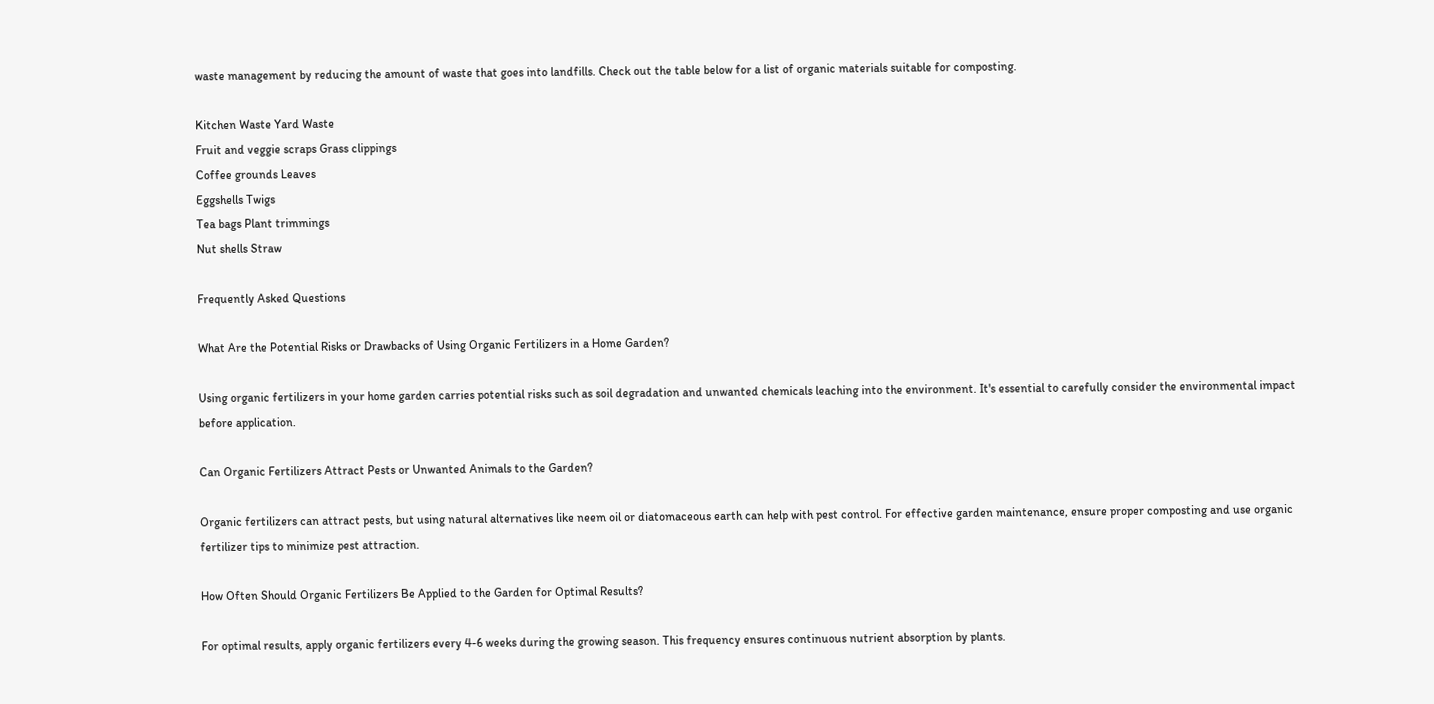waste management by reducing the amount of waste that goes into landfills. Check out the table below for a list of organic materials suitable for composting.

Kitchen Waste Yard Waste
Fruit and veggie scraps Grass clippings
Coffee grounds Leaves
Eggshells Twigs
Tea bags Plant trimmings
Nut shells Straw

Frequently Asked Questions

What Are the Potential Risks or Drawbacks of Using Organic Fertilizers in a Home Garden?

Using organic fertilizers in your home garden carries potential risks such as soil degradation and unwanted chemicals leaching into the environment. It's essential to carefully consider the environmental impact before application.

Can Organic Fertilizers Attract Pests or Unwanted Animals to the Garden?

Organic fertilizers can attract pests, but using natural alternatives like neem oil or diatomaceous earth can help with pest control. For effective garden maintenance, ensure proper composting and use organic fertilizer tips to minimize pest attraction.

How Often Should Organic Fertilizers Be Applied to the Garden for Optimal Results?

For optimal results, apply organic fertilizers every 4-6 weeks during the growing season. This frequency ensures continuous nutrient absorption by plants.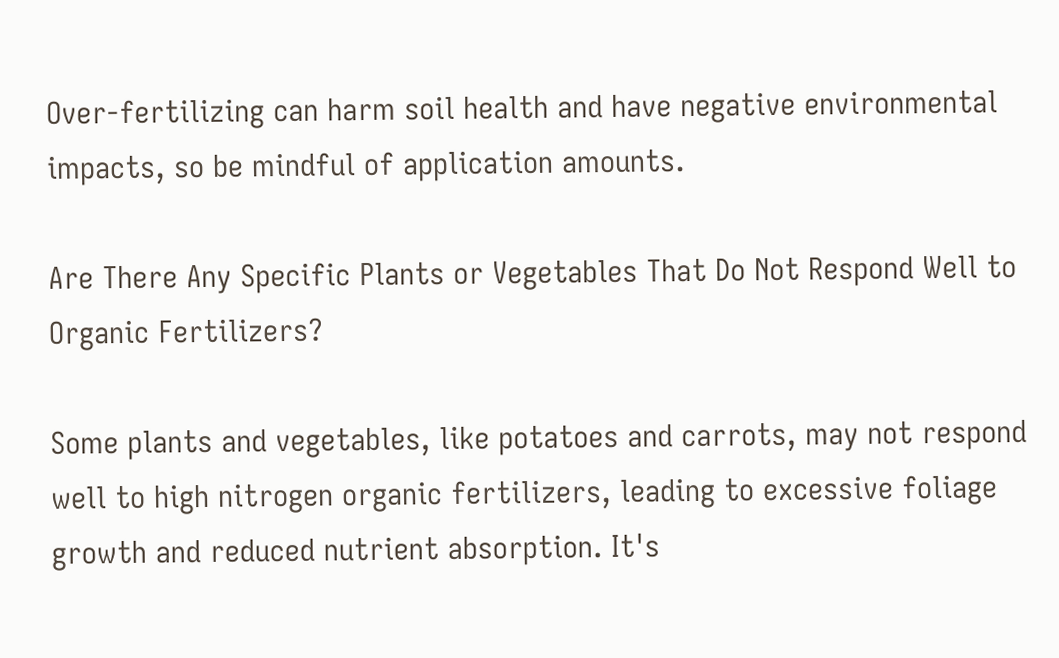Over-fertilizing can harm soil health and have negative environmental impacts, so be mindful of application amounts.

Are There Any Specific Plants or Vegetables That Do Not Respond Well to Organic Fertilizers?

Some plants and vegetables, like potatoes and carrots, may not respond well to high nitrogen organic fertilizers, leading to excessive foliage growth and reduced nutrient absorption. It's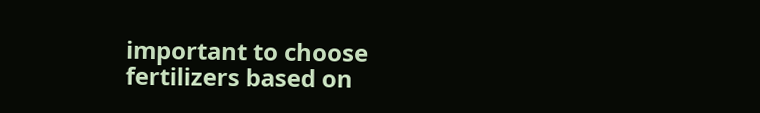important to choose fertilizers based on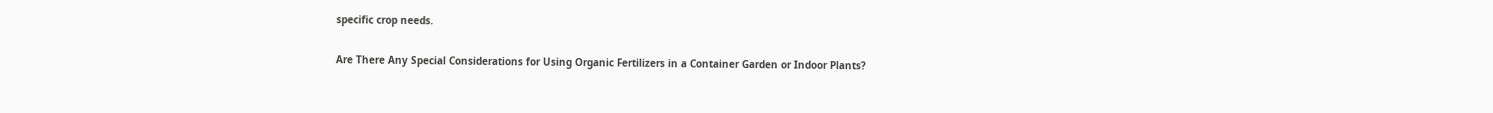specific crop needs.

Are There Any Special Considerations for Using Organic Fertilizers in a Container Garden or Indoor Plants?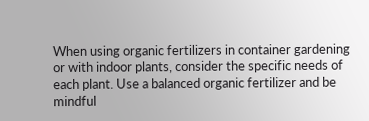When using organic fertilizers in container gardening or with indoor plants, consider the specific needs of each plant. Use a balanced organic fertilizer and be mindful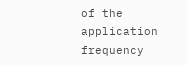of the application frequency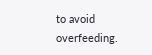to avoid overfeeding.